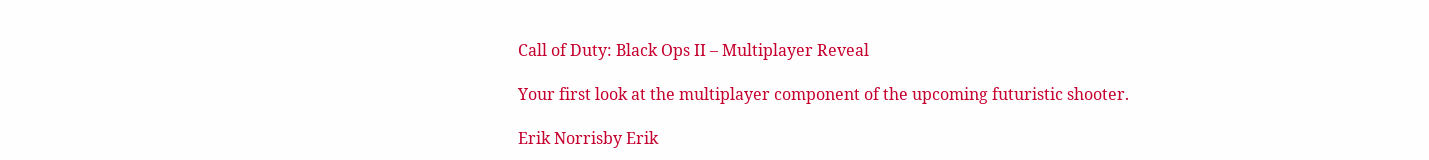Call of Duty: Black Ops II – Multiplayer Reveal

Your first look at the multiplayer component of the upcoming futuristic shooter.

Erik Norrisby Erik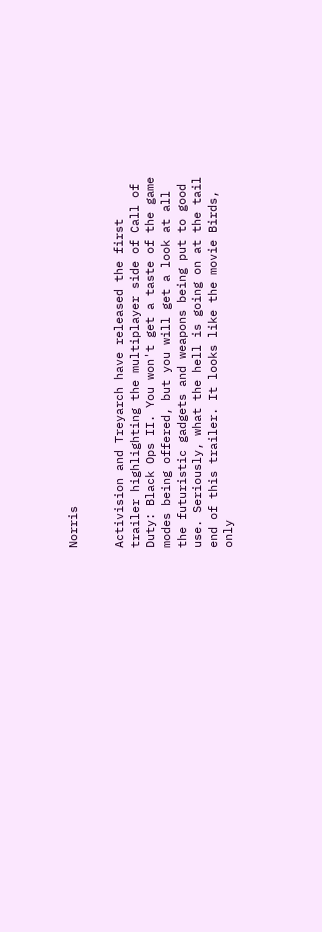Norris


Activision and Treyarch have released the first trailer highlighting the multiplayer side of Call of Duty: Black Ops II. You won't get a taste of the game modes being offered, but you will get a look at all the futuristic gadgets and weapons being put to good use. Seriously, what the hell is going on at the tail end of this trailer. It looks like the movie Birds, only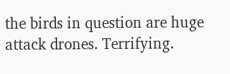the birds in question are huge attack drones. Terrifying.